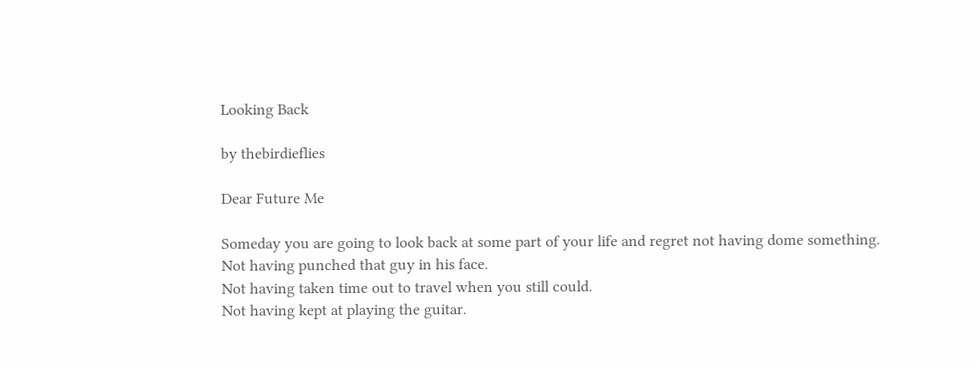Looking Back

by thebirdieflies

Dear Future Me

Someday you are going to look back at some part of your life and regret not having dome something.
Not having punched that guy in his face.
Not having taken time out to travel when you still could.
Not having kept at playing the guitar.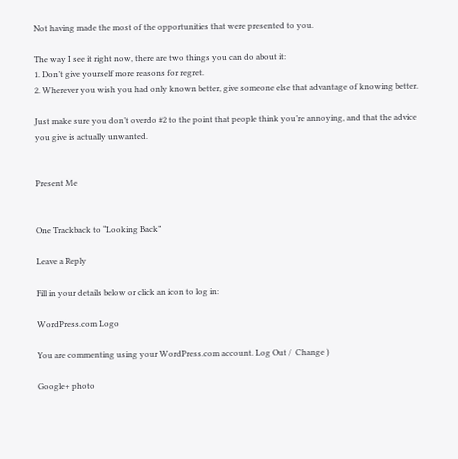Not having made the most of the opportunities that were presented to you.

The way I see it right now, there are two things you can do about it:
1. Don’t give yourself more reasons for regret.
2. Wherever you wish you had only known better, give someone else that advantage of knowing better.

Just make sure you don’t overdo #2 to the point that people think you’re annoying, and that the advice you give is actually unwanted.


Present Me


One Trackback to “Looking Back”

Leave a Reply

Fill in your details below or click an icon to log in:

WordPress.com Logo

You are commenting using your WordPress.com account. Log Out /  Change )

Google+ photo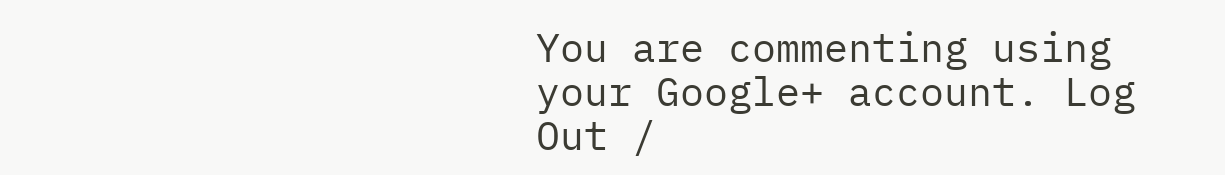You are commenting using your Google+ account. Log Out /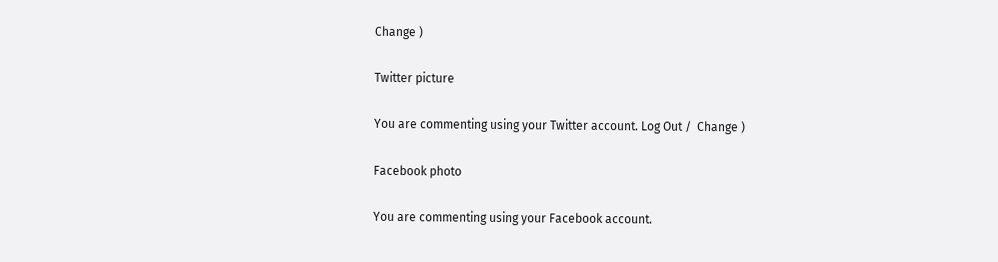Change )

Twitter picture

You are commenting using your Twitter account. Log Out /  Change )

Facebook photo

You are commenting using your Facebook account.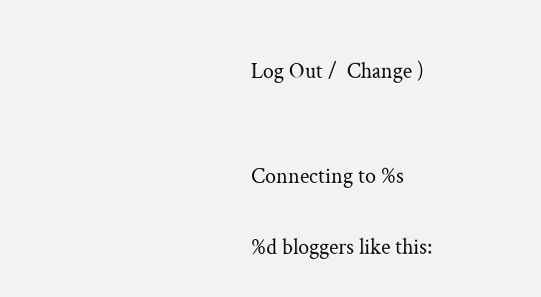Log Out /  Change )


Connecting to %s

%d bloggers like this: